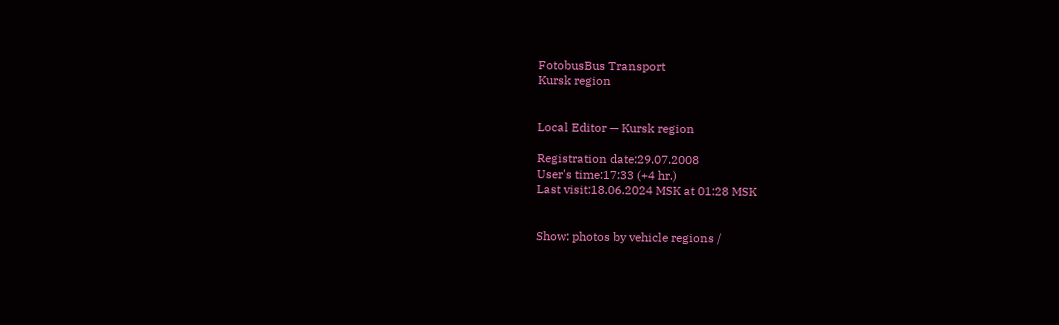FotobusBus Transport
Kursk region


Local Editor — Kursk region

Registration date:29.07.2008
User's time:17:33 (+4 hr.)
Last visit:18.06.2024 MSK at 01:28 MSK


Show: photos by vehicle regions /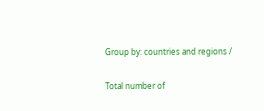Group by: countries and regions /

Total number of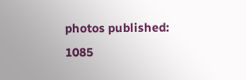photos published: 1085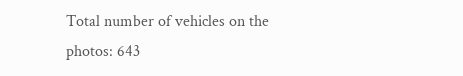Total number of vehicles on the photos: 643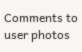Comments to user photos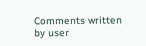Comments written by user